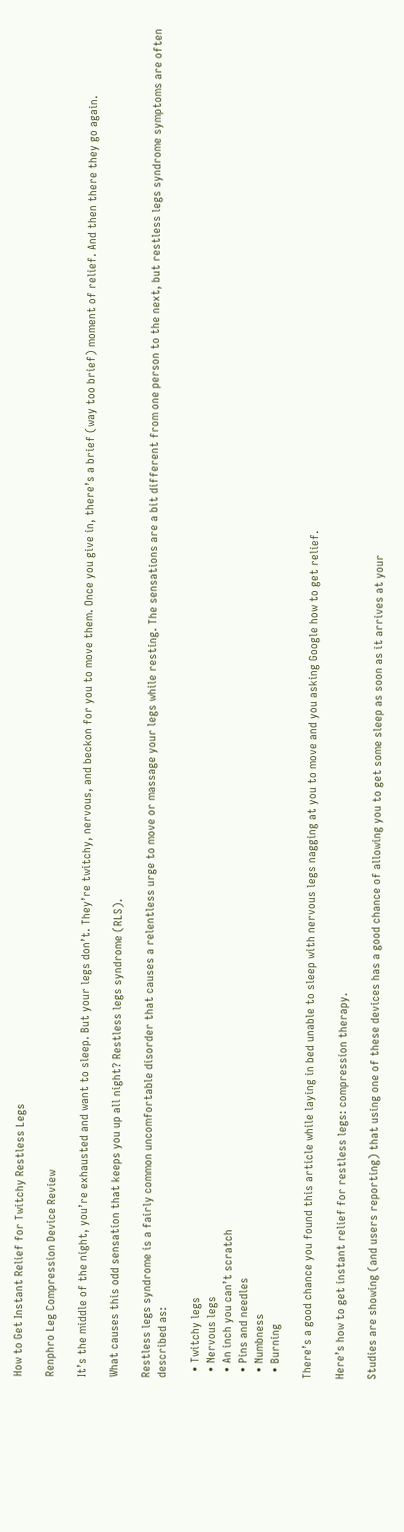How to Get Instant Relief for Twitchy Restless Legs

Renphro Leg Compression Device Review

It’s the middle of the night, you’re exhausted and want to sleep. But your legs don’t. They’re twitchy, nervous, and beckon for you to move them. Once you give in, there’s a brief (way too brief) moment of relief. And then there they go again.

What causes this odd sensation that keeps you up all night? Restless legs syndrome (RLS).

Restless legs syndrome is a fairly common uncomfortable disorder that causes a relentless urge to move or massage your legs while resting. The sensations are a bit different from one person to the next, but restless legs syndrome symptoms are often described as:

  • Twitchy legs
  • Nervous legs
  • An inch you can’t scratch
  • Pins and needles
  • Numbness
  • Burning

There’s a good chance you found this article while laying in bed unable to sleep with nervous legs nagging at you to move and you asking Google how to get relief.

Here’s how to get instant relief for restless legs: compression therapy.

Studies are showing (and users reporting) that using one of these devices has a good chance of allowing you to get some sleep as soon as it arrives at your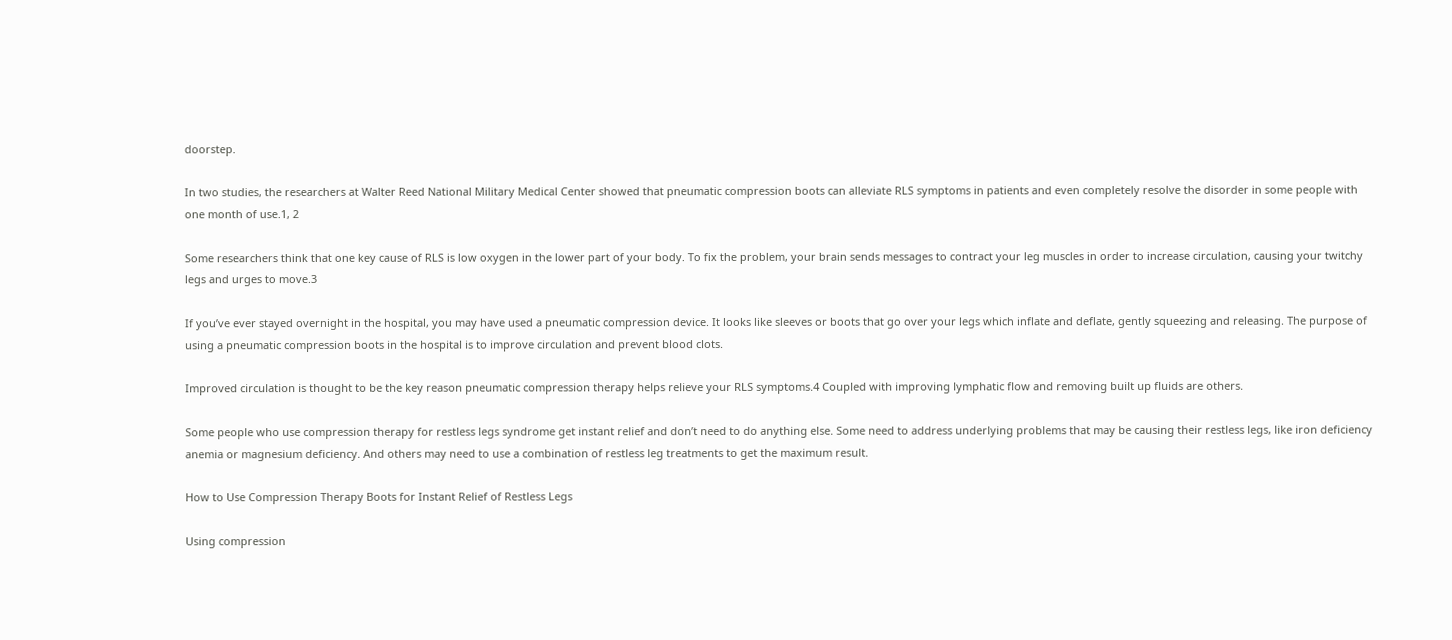doorstep.

In two studies, the researchers at Walter Reed National Military Medical Center showed that pneumatic compression boots can alleviate RLS symptoms in patients and even completely resolve the disorder in some people with one month of use.1, 2

Some researchers think that one key cause of RLS is low oxygen in the lower part of your body. To fix the problem, your brain sends messages to contract your leg muscles in order to increase circulation, causing your twitchy legs and urges to move.3

If you’ve ever stayed overnight in the hospital, you may have used a pneumatic compression device. It looks like sleeves or boots that go over your legs which inflate and deflate, gently squeezing and releasing. The purpose of using a pneumatic compression boots in the hospital is to improve circulation and prevent blood clots.

Improved circulation is thought to be the key reason pneumatic compression therapy helps relieve your RLS symptoms.4 Coupled with improving lymphatic flow and removing built up fluids are others.

Some people who use compression therapy for restless legs syndrome get instant relief and don’t need to do anything else. Some need to address underlying problems that may be causing their restless legs, like iron deficiency anemia or magnesium deficiency. And others may need to use a combination of restless leg treatments to get the maximum result.

How to Use Compression Therapy Boots for Instant Relief of Restless Legs

Using compression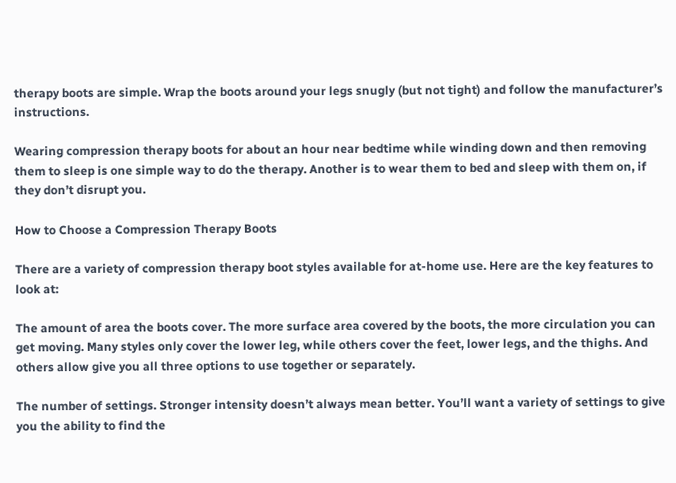therapy boots are simple. Wrap the boots around your legs snugly (but not tight) and follow the manufacturer’s instructions.

Wearing compression therapy boots for about an hour near bedtime while winding down and then removing them to sleep is one simple way to do the therapy. Another is to wear them to bed and sleep with them on, if they don’t disrupt you.

How to Choose a Compression Therapy Boots

There are a variety of compression therapy boot styles available for at-home use. Here are the key features to look at:

The amount of area the boots cover. The more surface area covered by the boots, the more circulation you can get moving. Many styles only cover the lower leg, while others cover the feet, lower legs, and the thighs. And others allow give you all three options to use together or separately.

The number of settings. Stronger intensity doesn’t always mean better. You’ll want a variety of settings to give you the ability to find the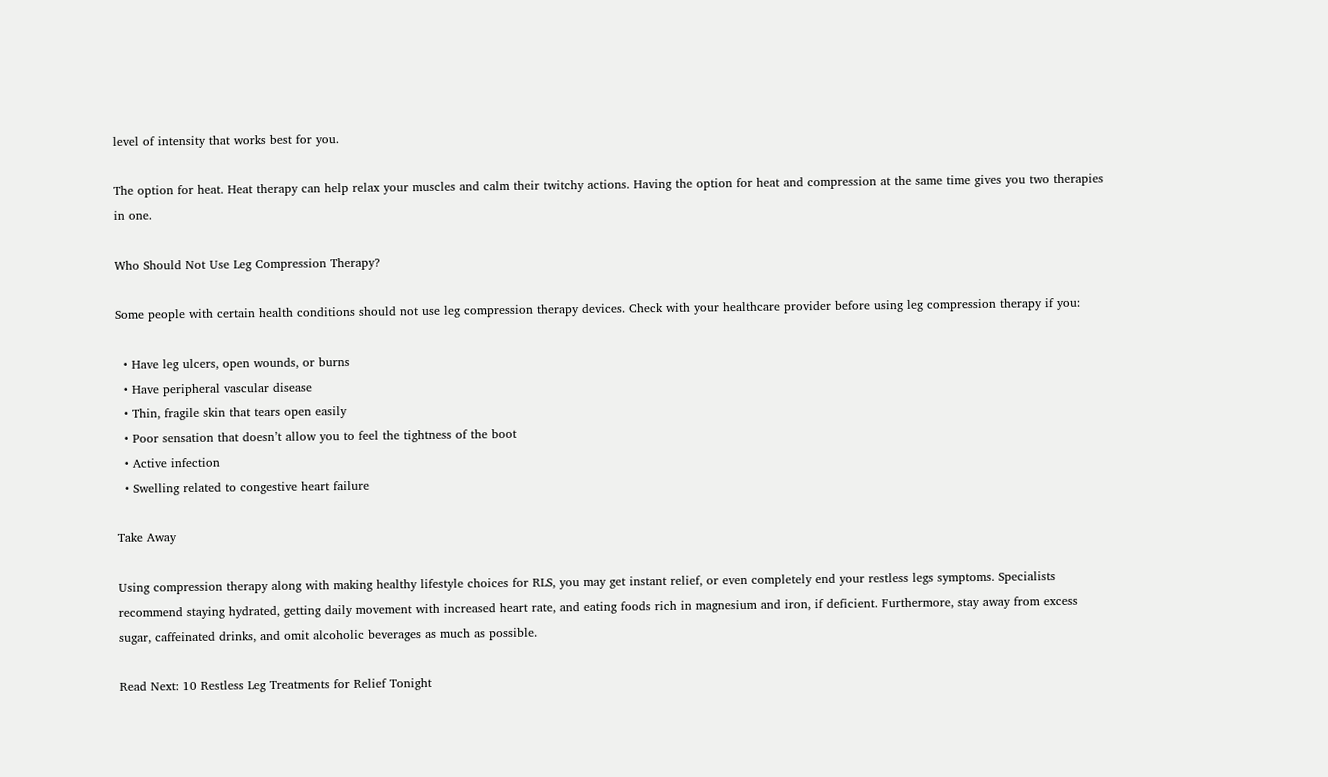level of intensity that works best for you.

The option for heat. Heat therapy can help relax your muscles and calm their twitchy actions. Having the option for heat and compression at the same time gives you two therapies in one.

Who Should Not Use Leg Compression Therapy?

Some people with certain health conditions should not use leg compression therapy devices. Check with your healthcare provider before using leg compression therapy if you:

  • Have leg ulcers, open wounds, or burns
  • Have peripheral vascular disease
  • Thin, fragile skin that tears open easily
  • Poor sensation that doesn’t allow you to feel the tightness of the boot
  • Active infection
  • Swelling related to congestive heart failure

Take Away

Using compression therapy along with making healthy lifestyle choices for RLS, you may get instant relief, or even completely end your restless legs symptoms. Specialists recommend staying hydrated, getting daily movement with increased heart rate, and eating foods rich in magnesium and iron, if deficient. Furthermore, stay away from excess sugar, caffeinated drinks, and omit alcoholic beverages as much as possible.

Read Next: 10 Restless Leg Treatments for Relief Tonight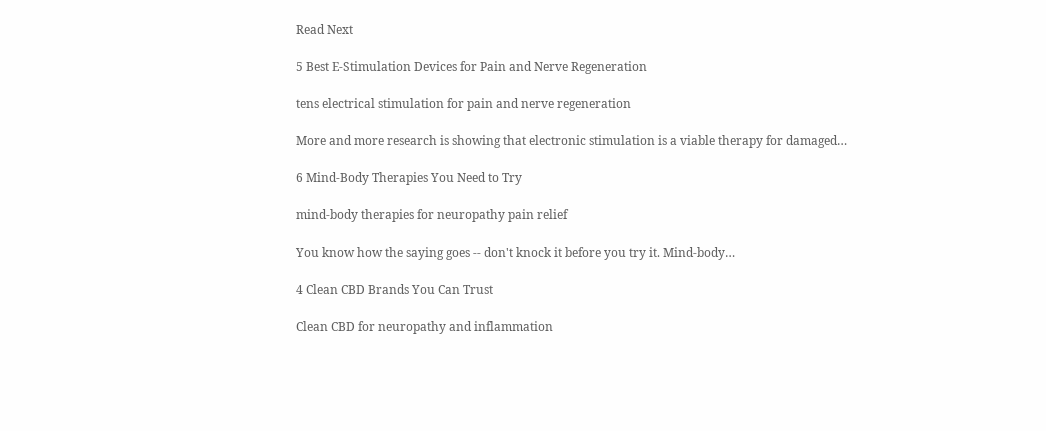Read Next

5 Best E-Stimulation Devices for Pain and Nerve Regeneration

tens electrical stimulation for pain and nerve regeneration

More and more research is showing that electronic stimulation is a viable therapy for damaged…

6 Mind-Body Therapies You Need to Try

mind-body therapies for neuropathy pain relief

You know how the saying goes -- don't knock it before you try it. Mind-body…

4 Clean CBD Brands You Can Trust

Clean CBD for neuropathy and inflammation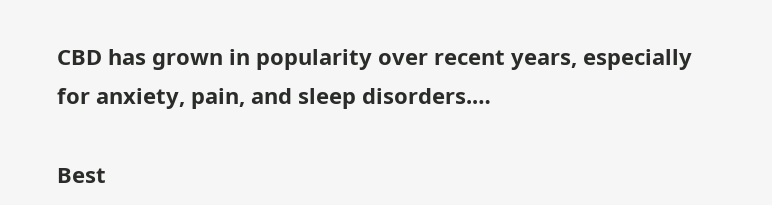CBD has grown in popularity over recent years, especially for anxiety, pain, and sleep disorders.…

Best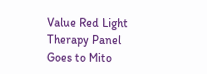Value Red Light Therapy Panel Goes to Mito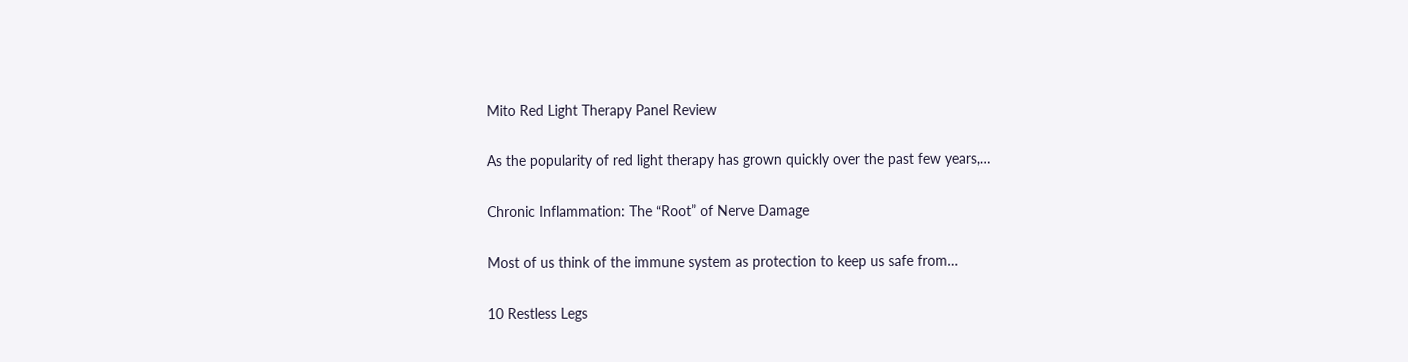Mito Red Light Therapy Panel Review

As the popularity of red light therapy has grown quickly over the past few years,…

Chronic Inflammation: The “Root” of Nerve Damage

Most of us think of the immune system as protection to keep us safe from…

10 Restless Legs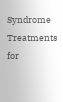Syndrome Treatments for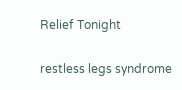Relief Tonight

restless legs syndrome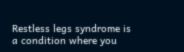Restless legs syndrome is a condition where you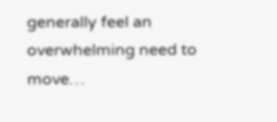generally feel an overwhelming need to move…